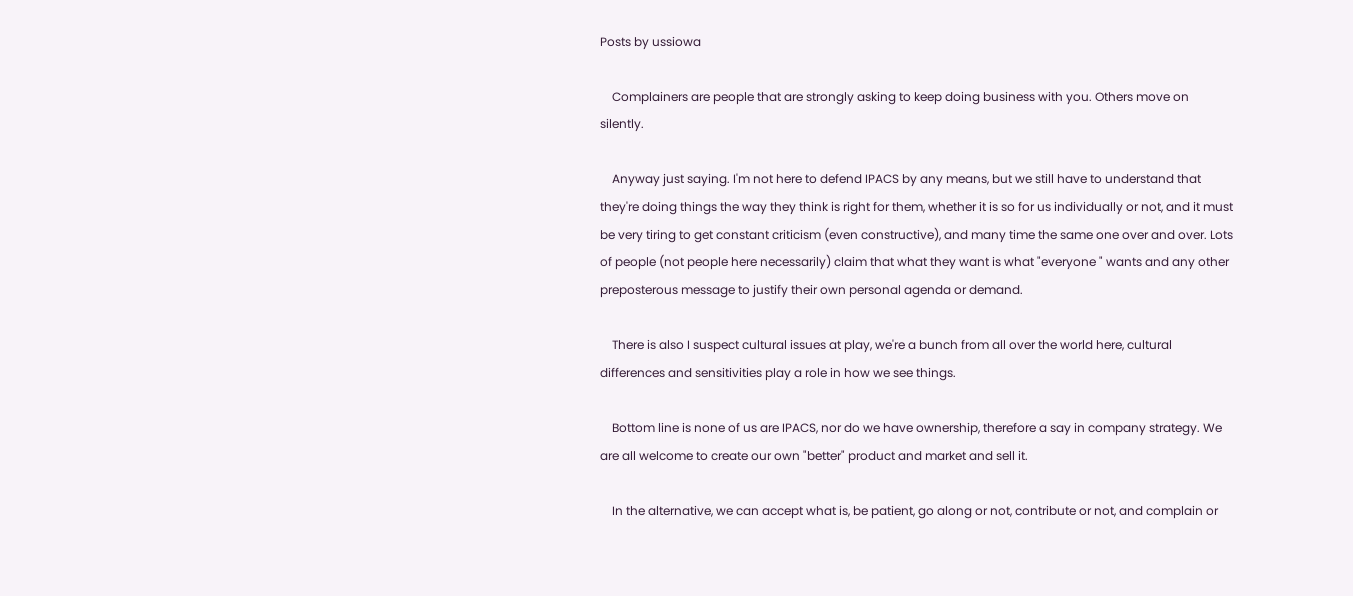Posts by ussiowa

    Complainers are people that are strongly asking to keep doing business with you. Others move on silently.

    Anyway just saying. I'm not here to defend IPACS by any means, but we still have to understand that they're doing things the way they think is right for them, whether it is so for us individually or not, and it must be very tiring to get constant criticism (even constructive), and many time the same one over and over. Lots of people (not people here necessarily) claim that what they want is what "everyone " wants and any other preposterous message to justify their own personal agenda or demand.

    There is also I suspect cultural issues at play, we're a bunch from all over the world here, cultural differences and sensitivities play a role in how we see things.

    Bottom line is none of us are IPACS, nor do we have ownership, therefore a say in company strategy. We are all welcome to create our own "better" product and market and sell it.

    In the alternative, we can accept what is, be patient, go along or not, contribute or not, and complain or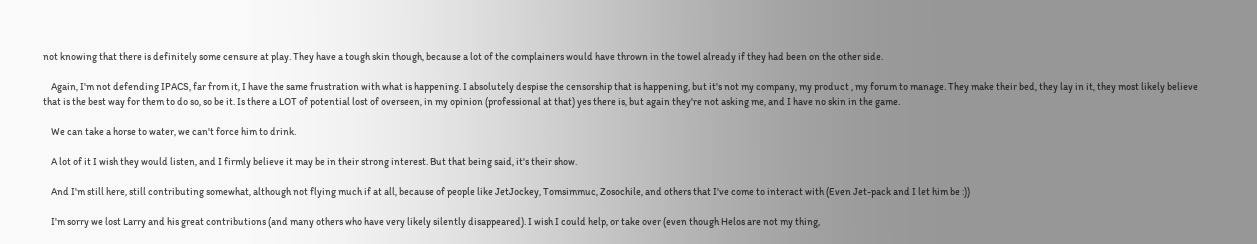not knowing that there is definitely some censure at play. They have a tough skin though, because a lot of the complainers would have thrown in the towel already if they had been on the other side.

    Again, I'm not defending IPACS, far from it, I have the same frustration with what is happening. I absolutely despise the censorship that is happening, but it's not my company, my product , my forum to manage. They make their bed, they lay in it, they most likely believe that is the best way for them to do so, so be it. Is there a LOT of potential lost of overseen, in my opinion (professional at that) yes there is, but again they're not asking me, and I have no skin in the game.

    We can take a horse to water, we can't force him to drink.

    A lot of it I wish they would listen, and I firmly believe it may be in their strong interest. But that being said, it's their show.

    And I'm still here, still contributing somewhat, although not flying much if at all, because of people like JetJockey, Tomsimmuc, Zosochile, and others that I've come to interact with (Even Jet-pack and I let him be :))

    I'm sorry we lost Larry and his great contributions (and many others who have very likely silently disappeared). I wish I could help, or take over (even though Helos are not my thing,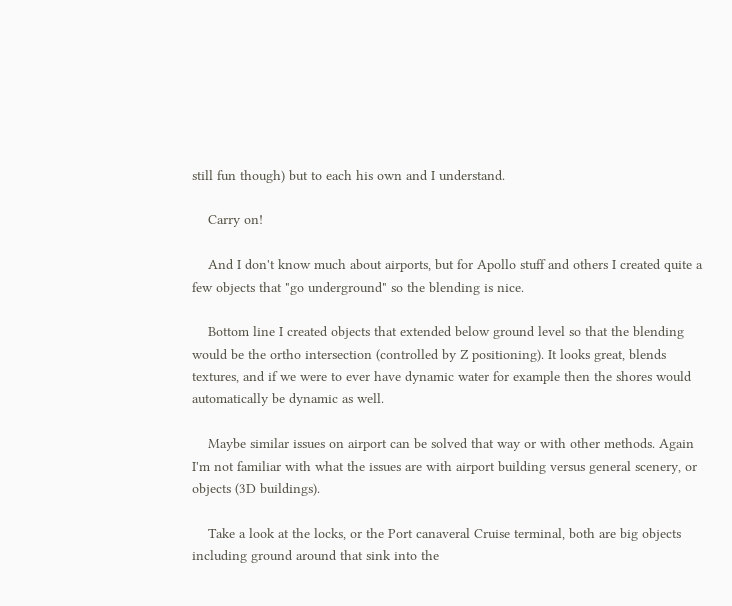still fun though) but to each his own and I understand.

    Carry on!

    And I don't know much about airports, but for Apollo stuff and others I created quite a few objects that "go underground" so the blending is nice.

    Bottom line I created objects that extended below ground level so that the blending would be the ortho intersection (controlled by Z positioning). It looks great, blends textures, and if we were to ever have dynamic water for example then the shores would automatically be dynamic as well.

    Maybe similar issues on airport can be solved that way or with other methods. Again I'm not familiar with what the issues are with airport building versus general scenery, or objects (3D buildings).

    Take a look at the locks, or the Port canaveral Cruise terminal, both are big objects including ground around that sink into the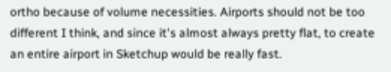ortho because of volume necessities. Airports should not be too different I think, and since it's almost always pretty flat, to create an entire airport in Sketchup would be really fast.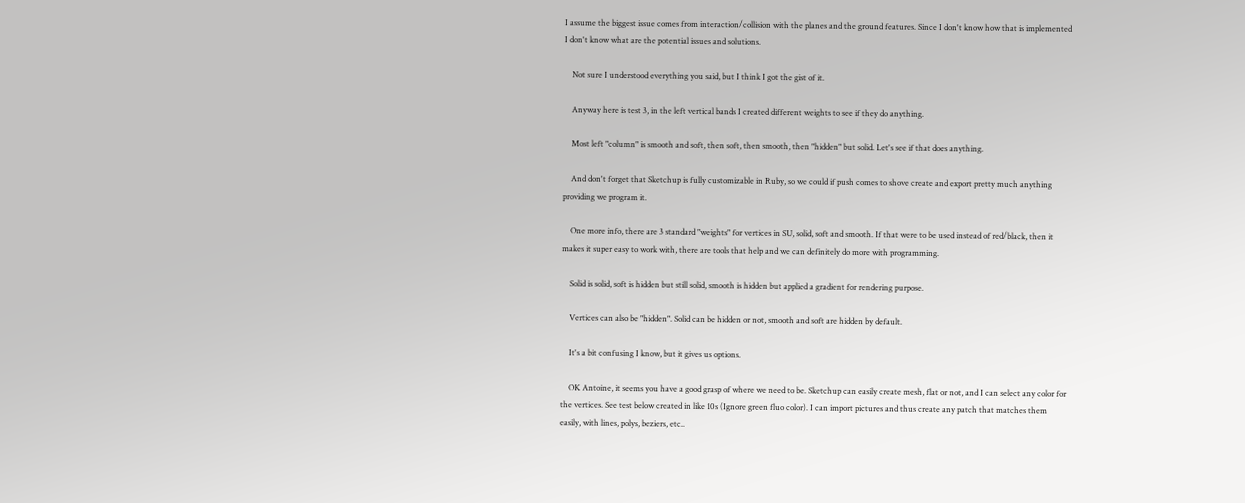I assume the biggest issue comes from interaction/collision with the planes and the ground features. Since I don't know how that is implemented I don't know what are the potential issues and solutions.

    Not sure I understood everything you said, but I think I got the gist of it.

    Anyway here is test 3, in the left vertical bands I created different weights to see if they do anything.

    Most left "column" is smooth and soft, then soft, then smooth, then "hidden" but solid. Let's see if that does anything.

    And don't forget that Sketchup is fully customizable in Ruby, so we could if push comes to shove create and export pretty much anything providing we program it.

    One more info, there are 3 standard "weights" for vertices in SU, solid, soft and smooth. If that were to be used instead of red/black, then it makes it super easy to work with, there are tools that help and we can definitely do more with programming.

    Solid is solid, soft is hidden but still solid, smooth is hidden but applied a gradient for rendering purpose.

    Vertices can also be "hidden". Solid can be hidden or not, smooth and soft are hidden by default.

    It's a bit confusing I know, but it gives us options.

    OK Antoine, it seems you have a good grasp of where we need to be. Sketchup can easily create mesh, flat or not, and I can select any color for the vertices. See test below created in like 10s (Ignore green fluo color). I can import pictures and thus create any patch that matches them easily, with lines, polys, beziers, etc..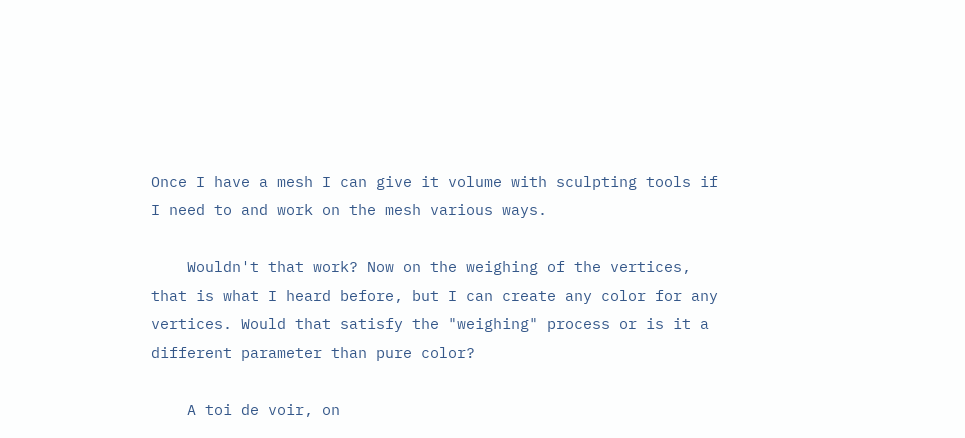Once I have a mesh I can give it volume with sculpting tools if I need to and work on the mesh various ways.

    Wouldn't that work? Now on the weighing of the vertices, that is what I heard before, but I can create any color for any vertices. Would that satisfy the "weighing" process or is it a different parameter than pure color?

    A toi de voir, on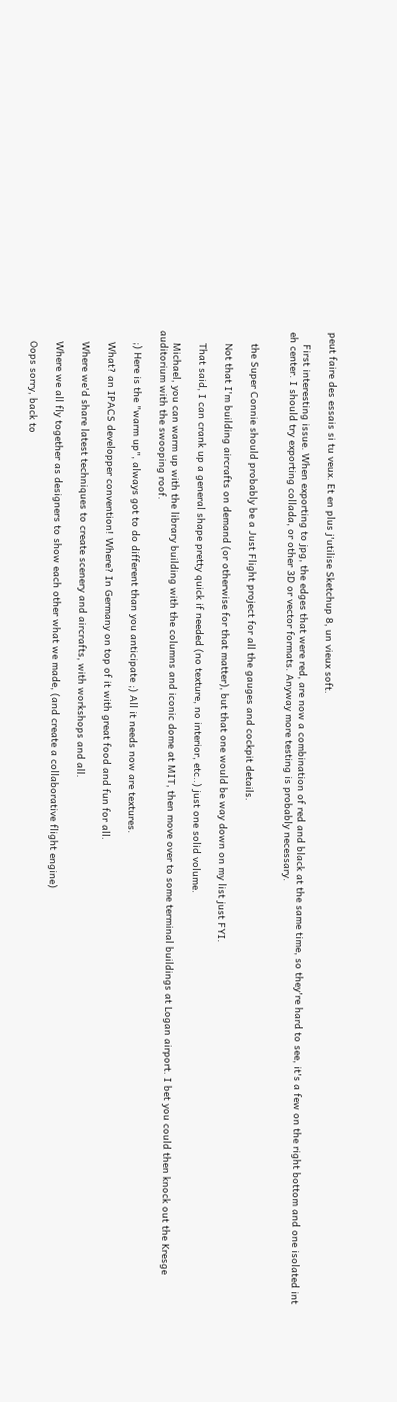peut faire des essais si tu veux. Et en plus j'utilise Sketchup 8, un vieux soft.

    First interesting issue. When exporting to jpg, the edges that were red, are now a combination of red and black at the same time, so they're hard to see, it's a few on the right bottom and one isolated int eh center. I should try exporting collada, or other 3D or vector formats. Anyway more testing is probably necessary.


    the Super Connie should probably be a Just Flight project for all the gauges and cockpit details.

    Not that I'm building aircrafts on demand (or otherwise for that matter), but that one would be way down on my list just FYI.

    That said, I can crank up a general shape pretty quick if needed (no texture, no interior, etc..) just one solid volume.

    Michael, you can warm up with the library building with the columns and iconic dome at MIT, then move over to some terminal buildings at Logan airport. I bet you could then knock out the Kresge auditorium with the swooping roof.

    ;) Here is the "warm up", always got to do different than you anticipate ;) All it needs now are textures.

    What? an IPACS developper convention! Where? In Germany on top of it with great food and fun for all.

    Where we'd share latest techniques to create scenery and aircrafts, with workshops and all.

    Where we all fly together as designers to show each other what we made, (and create a collaborative flight engine)

    Oops sorry, back to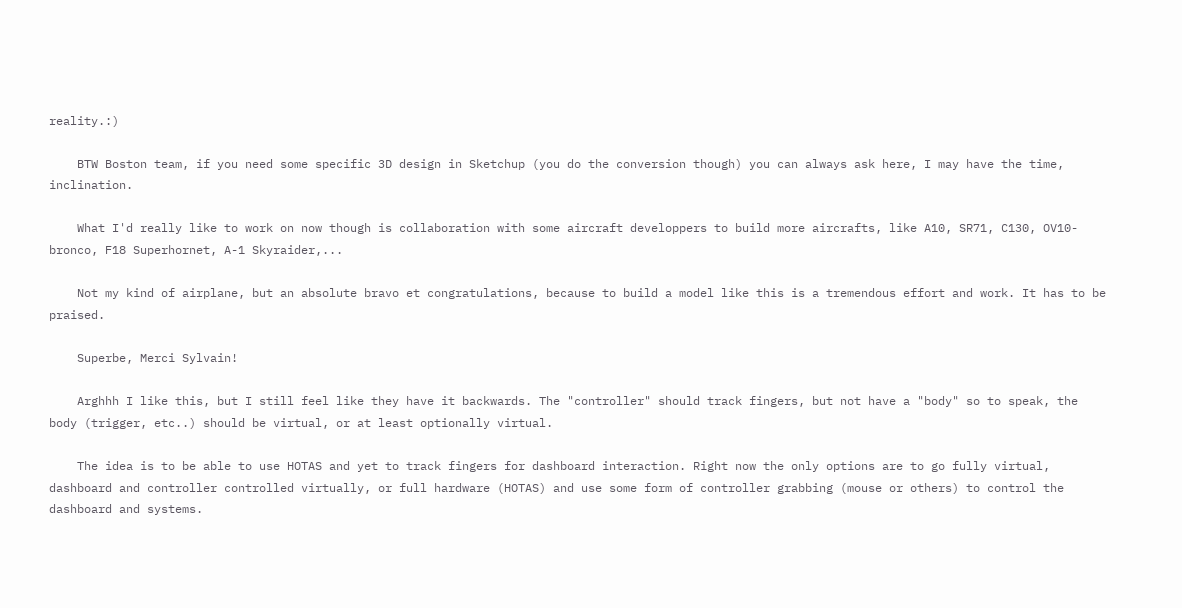reality.:)

    BTW Boston team, if you need some specific 3D design in Sketchup (you do the conversion though) you can always ask here, I may have the time, inclination.

    What I'd really like to work on now though is collaboration with some aircraft developpers to build more aircrafts, like A10, SR71, C130, OV10-bronco, F18 Superhornet, A-1 Skyraider,...

    Not my kind of airplane, but an absolute bravo et congratulations, because to build a model like this is a tremendous effort and work. It has to be praised.

    Superbe, Merci Sylvain!

    Arghhh I like this, but I still feel like they have it backwards. The "controller" should track fingers, but not have a "body" so to speak, the body (trigger, etc..) should be virtual, or at least optionally virtual.

    The idea is to be able to use HOTAS and yet to track fingers for dashboard interaction. Right now the only options are to go fully virtual, dashboard and controller controlled virtually, or full hardware (HOTAS) and use some form of controller grabbing (mouse or others) to control the dashboard and systems.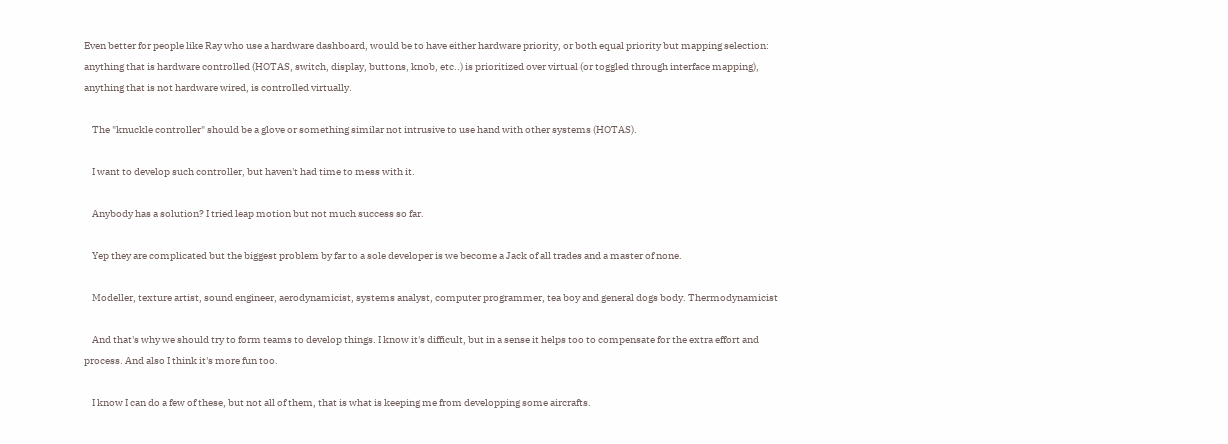Even better for people like Ray who use a hardware dashboard, would be to have either hardware priority, or both equal priority but mapping selection: anything that is hardware controlled (HOTAS, switch, display, buttons, knob, etc..) is prioritized over virtual (or toggled through interface mapping), anything that is not hardware wired, is controlled virtually.

    The "knuckle controller" should be a glove or something similar not intrusive to use hand with other systems (HOTAS).

    I want to develop such controller, but haven't had time to mess with it.

    Anybody has a solution? I tried leap motion but not much success so far.

    Yep they are complicated but the biggest problem by far to a sole developer is we become a Jack of all trades and a master of none.

    Modeller, texture artist, sound engineer, aerodynamicist, systems analyst, computer programmer, tea boy and general dogs body. Thermodynamicist

    And that's why we should try to form teams to develop things. I know it's difficult, but in a sense it helps too to compensate for the extra effort and process. And also I think it's more fun too.

    I know I can do a few of these, but not all of them, that is what is keeping me from developping some aircrafts.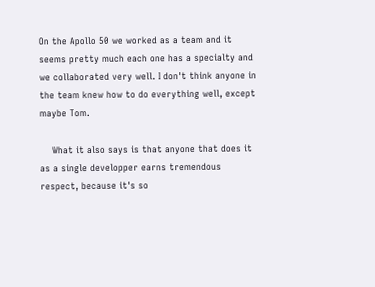On the Apollo 50 we worked as a team and it seems pretty much each one has a specialty and we collaborated very well. I don't think anyone in the team knew how to do everything well, except maybe Tom.

    What it also says is that anyone that does it as a single developper earns tremendous respect, because it's so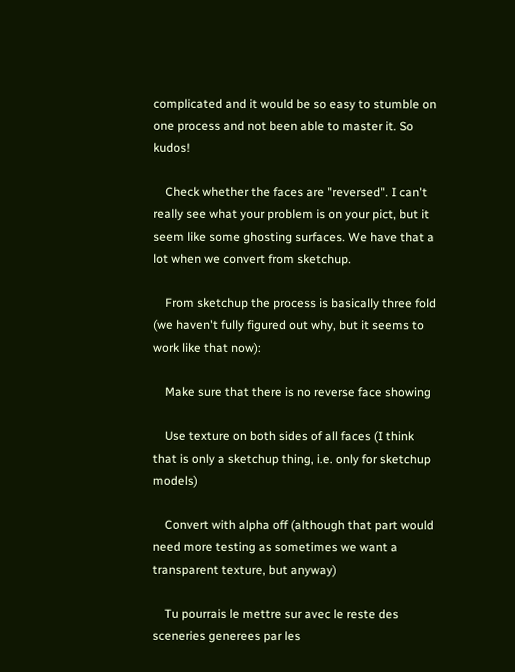complicated and it would be so easy to stumble on one process and not been able to master it. So kudos!

    Check whether the faces are "reversed". I can't really see what your problem is on your pict, but it seem like some ghosting surfaces. We have that a lot when we convert from sketchup.

    From sketchup the process is basically three fold (we haven't fully figured out why, but it seems to work like that now):

    Make sure that there is no reverse face showing

    Use texture on both sides of all faces (I think that is only a sketchup thing, i.e. only for sketchup models)

    Convert with alpha off (although that part would need more testing as sometimes we want a transparent texture, but anyway)

    Tu pourrais le mettre sur avec le reste des sceneries generees par les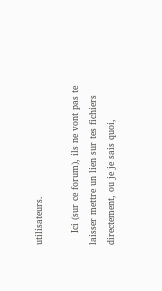utilisateurs.

    Ici (sur ce forum), ils ne vont pas te laisser mettre un lien sur tes fichiers directement, ou je je sais quoi,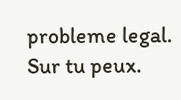probleme legal. Sur tu peux.